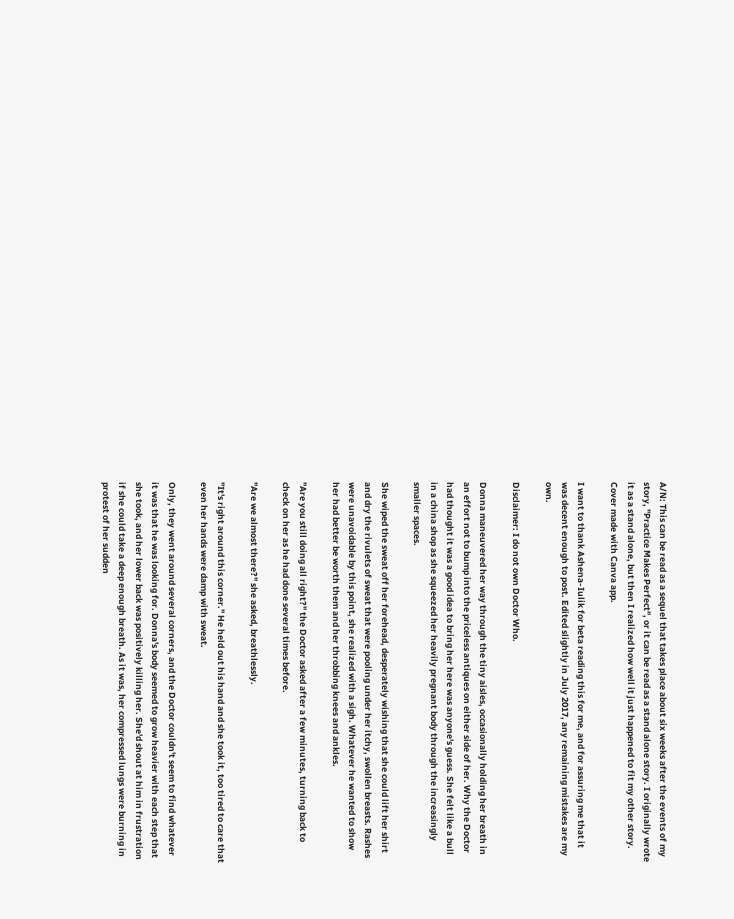A/N: This can be read as a sequel that takes place about six weeks after the events of my story, "Practice Makes Perfect", or it can be read as a stand alone story. I originally wrote it as a stand alone, but then I realized how well it just happened to fit my other story. Cover made with Canva app.

I want to thank Ashena-Iulik for beta reading this for me, and for assuring me that it was decent enough to post. Edited slightly in July 2017, any remaining mistakes are my own.

Disclaimer: I do not own Doctor Who.

Donna maneuvered her way through the tiny aisles, occasionally holding her breath in an effort not to bump into the priceless antiques on either side of her. Why the Doctor had thought it was a good idea to bring her here was anyone's guess. She felt like a bull in a china shop as she squeezed her heavily pregnant body through the increasingly smaller spaces.

She wiped the sweat off her forehead, desperately wishing that she could lift her shirt and dry the rivulets of sweat that were pooling under her itchy, swollen breasts. Rashes were unavoidable by this point, she realized with a sigh. Whatever he wanted to show her had better be worth them and her throbbing knees and ankles.

"Are you still doing all right?" the Doctor asked after a few minutes, turning back to check on her as he had done several times before.

"Are we almost there?" she asked, breathlessly.

"It's right around this corner." He held out his hand and she took it, too tired to care that even her hands were damp with sweat.

Only, they went around several corners, and the Doctor couldn't seem to find whatever it was that he was looking for. Donna's body seemed to grow heavier with each step that she took, and her lower back was positively killing her. She'd shout at him in frustration if she could take a deep enough breath. As it was, her compressed lungs were burning in protest of her sudden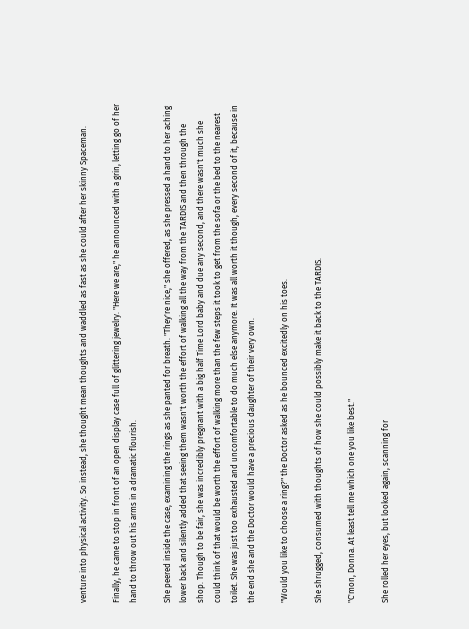venture into physical activity. So instead, she thought mean thoughts and waddled as fast as she could after her skinny Spaceman.

Finally, he came to stop in front of an open display case full of glittering jewelry. "Here we are," he announced with a grin, letting go of her hand to throw out his arms in a dramatic flourish.

She peered inside the case, examining the rings as she panted for breath. "They're nice," she offered, as she pressed a hand to her aching lower back and silently added that seeing them wasn't worth the effort of walking all the way from the TARDIS and then through the shop. Though to be fair, she was incredibly pregnant with a big half Time Lord baby and due any second, and there wasn't much she could think of that would be worth the effort of walking more than the few steps it took to get from the sofa or the bed to the nearest toilet. She was just too exhausted and uncomfortable to do much else anymore. It was all worth it though, every second of it, because in the end she and the Doctor would have a precious daughter of their very own.

"Would you like to choose a ring?" the Doctor asked as he bounced excitedly on his toes.

She shrugged, consumed with thoughts of how she could possibly make it back to the TARDIS.

"C'mon, Donna. At least tell me which one you like best."

She rolled her eyes, but looked again, scanning for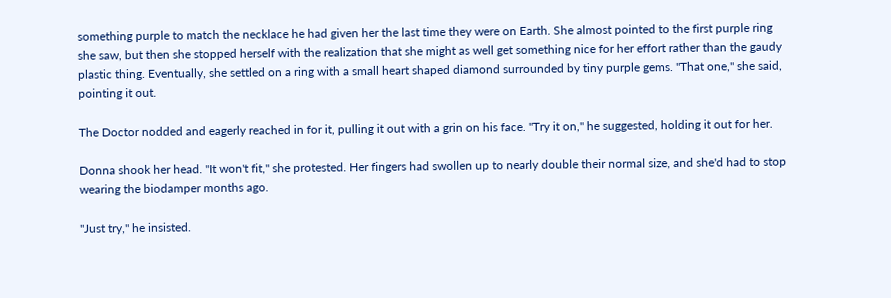something purple to match the necklace he had given her the last time they were on Earth. She almost pointed to the first purple ring she saw, but then she stopped herself with the realization that she might as well get something nice for her effort rather than the gaudy plastic thing. Eventually, she settled on a ring with a small heart shaped diamond surrounded by tiny purple gems. "That one," she said, pointing it out.

The Doctor nodded and eagerly reached in for it, pulling it out with a grin on his face. "Try it on," he suggested, holding it out for her.

Donna shook her head. "It won't fit," she protested. Her fingers had swollen up to nearly double their normal size, and she'd had to stop wearing the biodamper months ago.

"Just try," he insisted.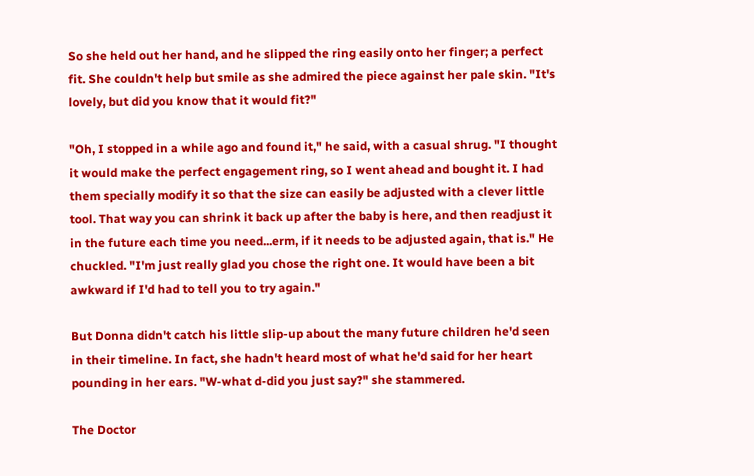So she held out her hand, and he slipped the ring easily onto her finger; a perfect fit. She couldn't help but smile as she admired the piece against her pale skin. "It's lovely, but did you know that it would fit?"

"Oh, I stopped in a while ago and found it," he said, with a casual shrug. "I thought it would make the perfect engagement ring, so I went ahead and bought it. I had them specially modify it so that the size can easily be adjusted with a clever little tool. That way you can shrink it back up after the baby is here, and then readjust it in the future each time you need...erm, if it needs to be adjusted again, that is." He chuckled. "I'm just really glad you chose the right one. It would have been a bit awkward if I'd had to tell you to try again."

But Donna didn't catch his little slip-up about the many future children he'd seen in their timeline. In fact, she hadn't heard most of what he'd said for her heart pounding in her ears. "W-what d-did you just say?" she stammered.

The Doctor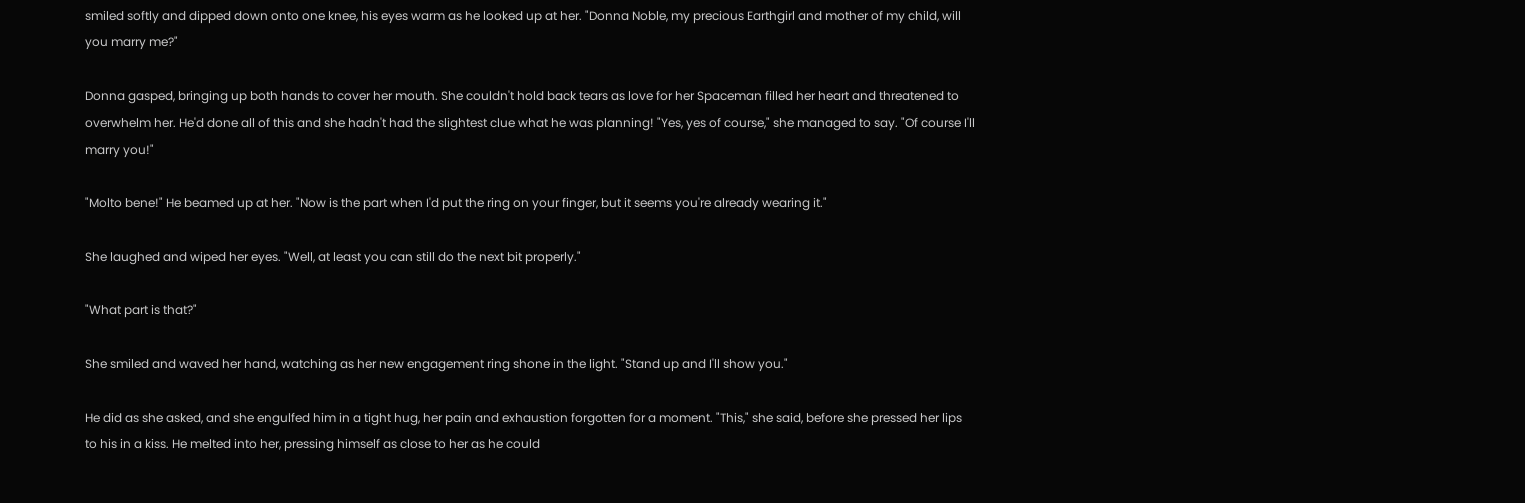smiled softly and dipped down onto one knee, his eyes warm as he looked up at her. "Donna Noble, my precious Earthgirl and mother of my child, will you marry me?"

Donna gasped, bringing up both hands to cover her mouth. She couldn't hold back tears as love for her Spaceman filled her heart and threatened to overwhelm her. He'd done all of this and she hadn't had the slightest clue what he was planning! "Yes, yes of course," she managed to say. "Of course I'll marry you!"

"Molto bene!" He beamed up at her. "Now is the part when I'd put the ring on your finger, but it seems you're already wearing it."

She laughed and wiped her eyes. "Well, at least you can still do the next bit properly."

"What part is that?"

She smiled and waved her hand, watching as her new engagement ring shone in the light. "Stand up and I'll show you."

He did as she asked, and she engulfed him in a tight hug, her pain and exhaustion forgotten for a moment. "This," she said, before she pressed her lips to his in a kiss. He melted into her, pressing himself as close to her as he could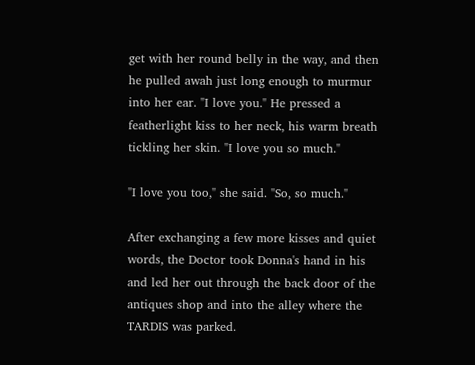get with her round belly in the way, and then he pulled awah just long enough to murmur into her ear. "I love you." He pressed a featherlight kiss to her neck, his warm breath tickling her skin. "I love you so much."

"I love you too," she said. "So, so much."

After exchanging a few more kisses and quiet words, the Doctor took Donna's hand in his and led her out through the back door of the antiques shop and into the alley where the TARDIS was parked.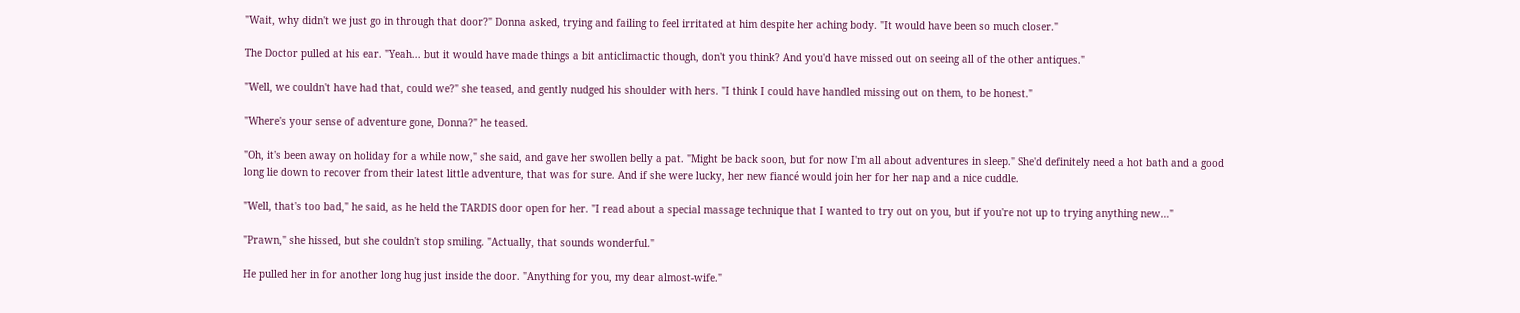"Wait, why didn't we just go in through that door?" Donna asked, trying and failing to feel irritated at him despite her aching body. "It would have been so much closer."

The Doctor pulled at his ear. "Yeah... but it would have made things a bit anticlimactic though, don't you think? And you'd have missed out on seeing all of the other antiques."

"Well, we couldn't have had that, could we?" she teased, and gently nudged his shoulder with hers. "I think I could have handled missing out on them, to be honest."

"Where's your sense of adventure gone, Donna?" he teased.

"Oh, it's been away on holiday for a while now," she said, and gave her swollen belly a pat. "Might be back soon, but for now I'm all about adventures in sleep." She'd definitely need a hot bath and a good long lie down to recover from their latest little adventure, that was for sure. And if she were lucky, her new fiancé would join her for her nap and a nice cuddle.

"Well, that's too bad," he said, as he held the TARDIS door open for her. "I read about a special massage technique that I wanted to try out on you, but if you're not up to trying anything new…"

"Prawn," she hissed, but she couldn't stop smiling. "Actually, that sounds wonderful."

He pulled her in for another long hug just inside the door. "Anything for you, my dear almost-wife."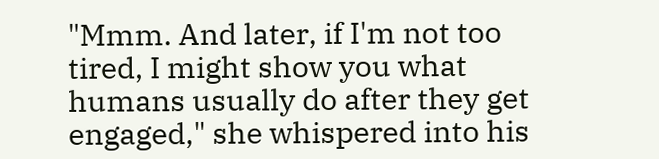"Mmm. And later, if I'm not too tired, I might show you what humans usually do after they get engaged," she whispered into his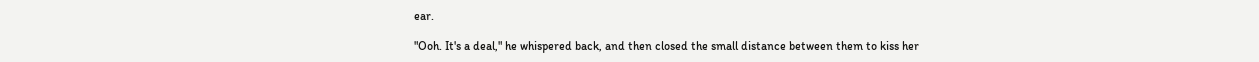ear.

"Ooh. It's a deal," he whispered back, and then closed the small distance between them to kiss her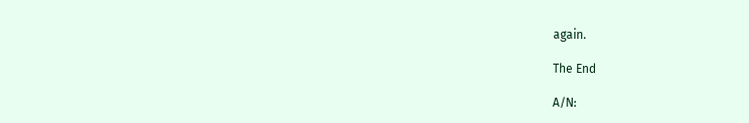again.

The End

A/N: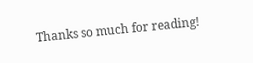Thanks so much for reading!